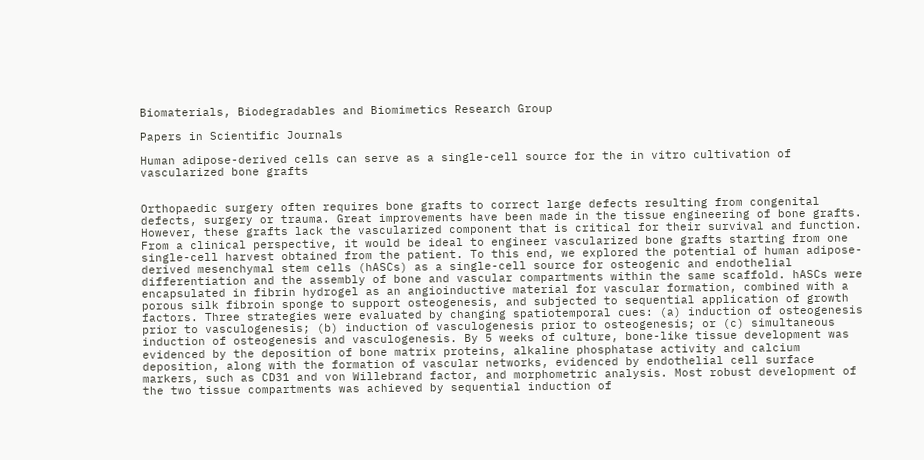Biomaterials, Biodegradables and Biomimetics Research Group

Papers in Scientific Journals

Human adipose-derived cells can serve as a single-cell source for the in vitro cultivation of vascularized bone grafts


Orthopaedic surgery often requires bone grafts to correct large defects resulting from congenital defects, surgery or trauma. Great improvements have been made in the tissue engineering of bone grafts. However, these grafts lack the vascularized component that is critical for their survival and function. From a clinical perspective, it would be ideal to engineer vascularized bone grafts starting from one single-cell harvest obtained from the patient. To this end, we explored the potential of human adipose-derived mesenchymal stem cells (hASCs) as a single-cell source for osteogenic and endothelial differentiation and the assembly of bone and vascular compartments within the same scaffold. hASCs were encapsulated in fibrin hydrogel as an angioinductive material for vascular formation, combined with a porous silk fibroin sponge to support osteogenesis, and subjected to sequential application of growth factors. Three strategies were evaluated by changing spatiotemporal cues: (a) induction of osteogenesis prior to vasculogenesis; (b) induction of vasculogenesis prior to osteogenesis; or (c) simultaneous induction of osteogenesis and vasculogenesis. By 5 weeks of culture, bone-like tissue development was evidenced by the deposition of bone matrix proteins, alkaline phosphatase activity and calcium deposition, along with the formation of vascular networks, evidenced by endothelial cell surface markers, such as CD31 and von Willebrand factor, and morphometric analysis. Most robust development of the two tissue compartments was achieved by sequential induction of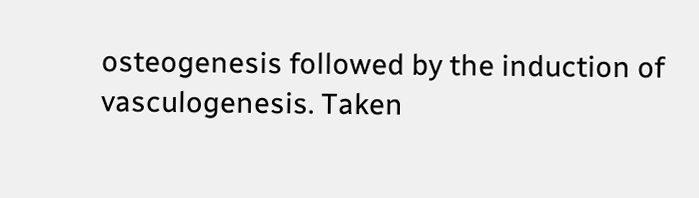osteogenesis followed by the induction of vasculogenesis. Taken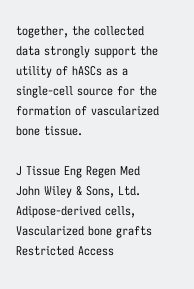together, the collected data strongly support the utility of hASCs as a single-cell source for the formation of vascularized bone tissue.

J Tissue Eng Regen Med
John Wiley & Sons, Ltd.
Adipose-derived cells, Vascularized bone grafts
Restricted Access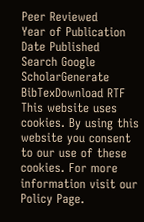Peer Reviewed
Year of Publication
Date Published
Search Google ScholarGenerate BibTexDownload RTF
This website uses cookies. By using this website you consent to our use of these cookies. For more information visit our Policy Page.